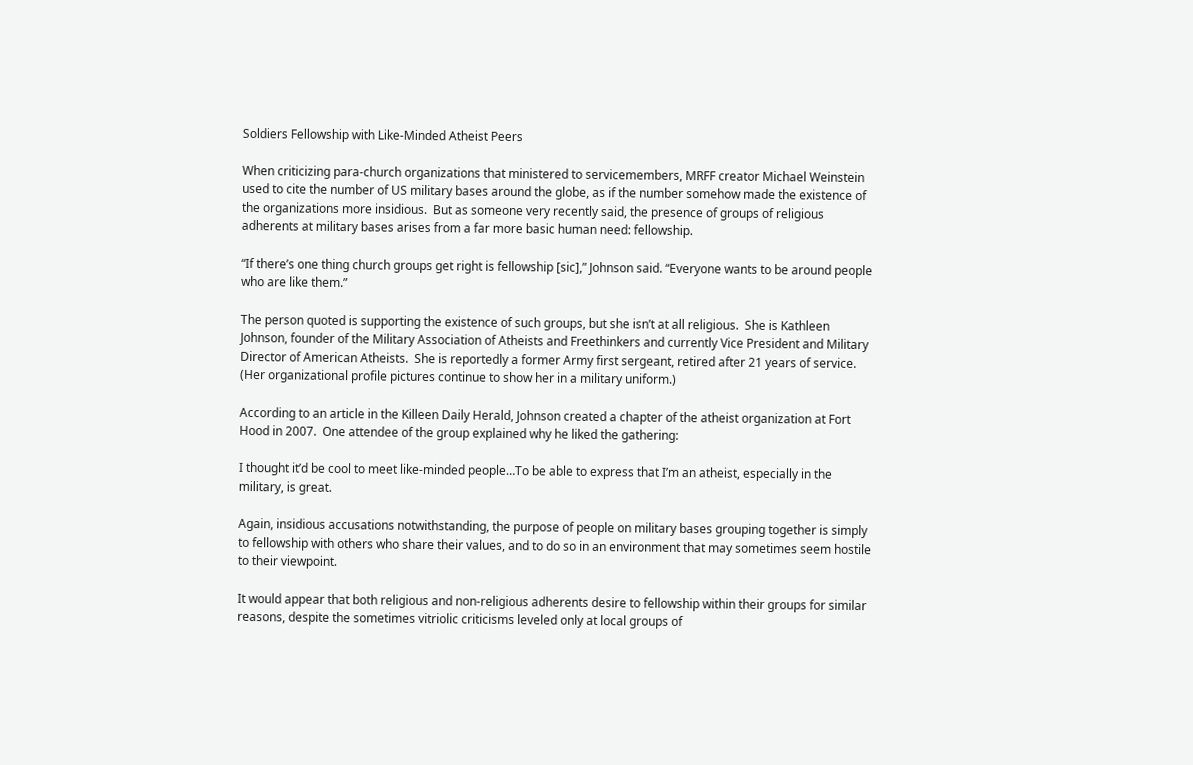Soldiers Fellowship with Like-Minded Atheist Peers

When criticizing para-church organizations that ministered to servicemembers, MRFF creator Michael Weinstein used to cite the number of US military bases around the globe, as if the number somehow made the existence of the organizations more insidious.  But as someone very recently said, the presence of groups of religious adherents at military bases arises from a far more basic human need: fellowship.

“If there’s one thing church groups get right is fellowship [sic],” Johnson said. “Everyone wants to be around people who are like them.”

The person quoted is supporting the existence of such groups, but she isn’t at all religious.  She is Kathleen Johnson, founder of the Military Association of Atheists and Freethinkers and currently Vice President and Military Director of American Atheists.  She is reportedly a former Army first sergeant, retired after 21 years of service.  (Her organizational profile pictures continue to show her in a military uniform.)

According to an article in the Killeen Daily Herald, Johnson created a chapter of the atheist organization at Fort Hood in 2007.  One attendee of the group explained why he liked the gathering:

I thought it’d be cool to meet like-minded people…To be able to express that I’m an atheist, especially in the military, is great.

Again, insidious accusations notwithstanding, the purpose of people on military bases grouping together is simply to fellowship with others who share their values, and to do so in an environment that may sometimes seem hostile to their viewpoint.

It would appear that both religious and non-religious adherents desire to fellowship within their groups for similar reasons, despite the sometimes vitriolic criticisms leveled only at local groups of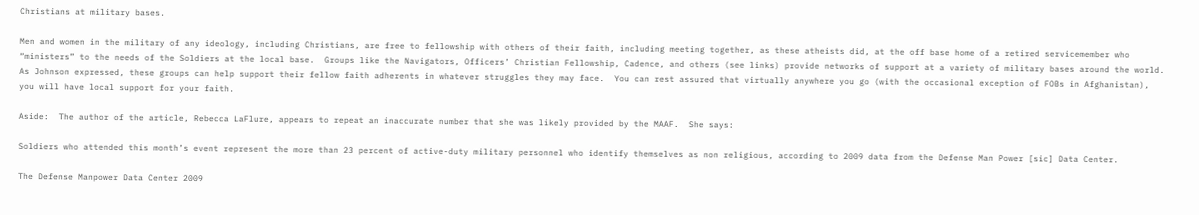Christians at military bases.

Men and women in the military of any ideology, including Christians, are free to fellowship with others of their faith, including meeting together, as these atheists did, at the off base home of a retired servicemember who “ministers” to the needs of the Soldiers at the local base.  Groups like the Navigators, Officers’ Christian Fellowship, Cadence, and others (see links) provide networks of support at a variety of military bases around the world.  As Johnson expressed, these groups can help support their fellow faith adherents in whatever struggles they may face.  You can rest assured that virtually anywhere you go (with the occasional exception of FOBs in Afghanistan), you will have local support for your faith.

Aside:  The author of the article, Rebecca LaFlure, appears to repeat an inaccurate number that she was likely provided by the MAAF.  She says:

Soldiers who attended this month’s event represent the more than 23 percent of active-duty military personnel who identify themselves as non religious, according to 2009 data from the Defense Man Power [sic] Data Center.

The Defense Manpower Data Center 2009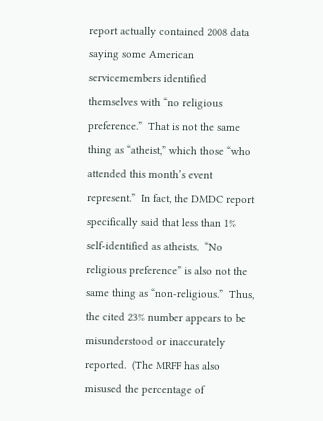report actually contained 2008 data saying some American servicemembers identified themselves with “no religious preference.”  That is not the same thing as “atheist,” which those “who attended this month’s event represent.”  In fact, the DMDC report specifically said that less than 1% self-identified as atheists.  “No religious preference” is also not the same thing as “non-religious.”  Thus, the cited 23% number appears to be misunderstood or inaccurately reported.  (The MRFF has also misused the percentage of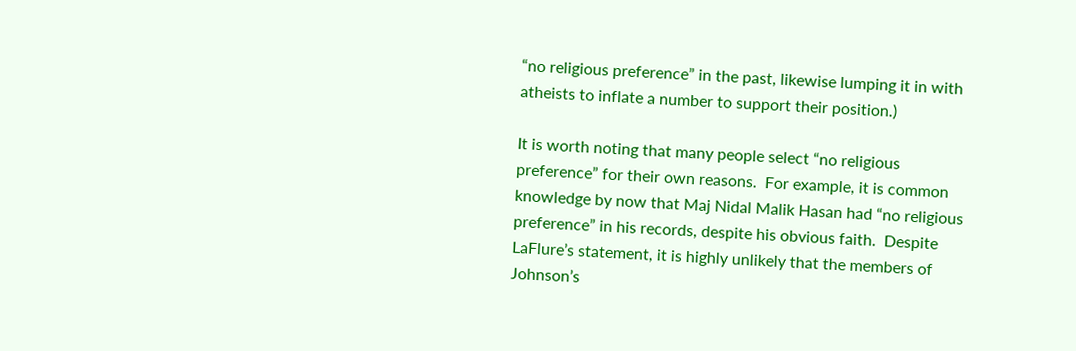“no religious preference” in the past, likewise lumping it in with atheists to inflate a number to support their position.)

It is worth noting that many people select “no religious preference” for their own reasons.  For example, it is common knowledge by now that Maj Nidal Malik Hasan had “no religious preference” in his records, despite his obvious faith.  Despite LaFlure’s statement, it is highly unlikely that the members of Johnson’s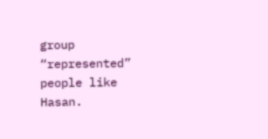group “represented” people like Hasan.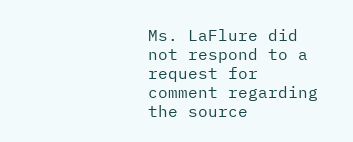Ms. LaFlure did not respond to a request for comment regarding the source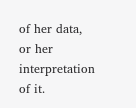of her data, or her interpretation of it.